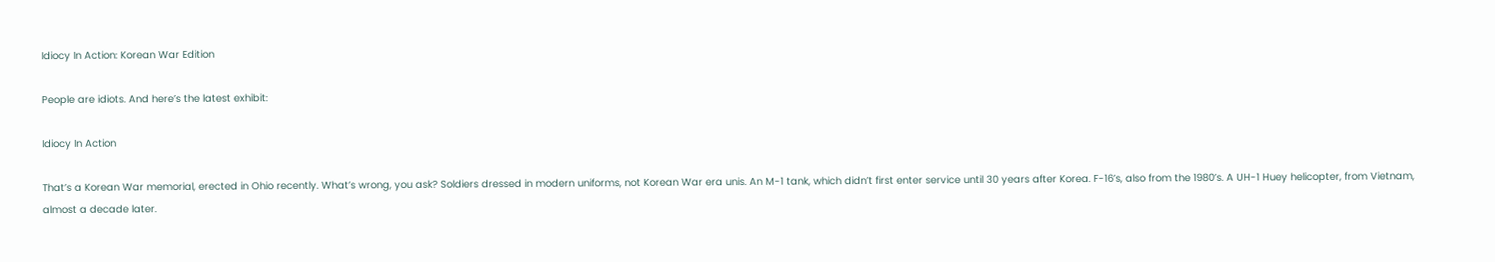Idiocy In Action: Korean War Edition

People are idiots. And here’s the latest exhibit:

Idiocy In Action

That’s a Korean War memorial, erected in Ohio recently. What’s wrong, you ask? Soldiers dressed in modern uniforms, not Korean War era unis. An M-1 tank, which didn’t first enter service until 30 years after Korea. F-16’s, also from the 1980’s. A UH-1 Huey helicopter, from Vietnam, almost a decade later.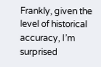Frankly, given the level of historical accuracy, I’m surprised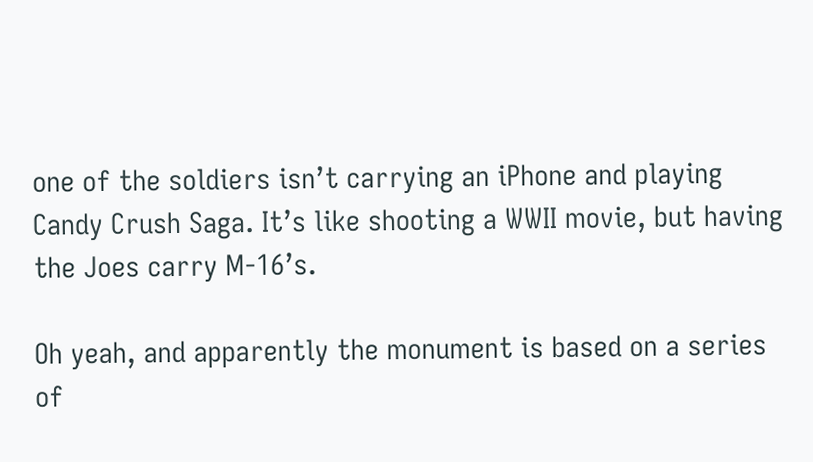one of the soldiers isn’t carrying an iPhone and playing Candy Crush Saga. It’s like shooting a WWII movie, but having the Joes carry M-16’s.

Oh yeah, and apparently the monument is based on a series of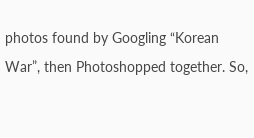photos found by Googling “Korean War”, then Photoshopped together. So,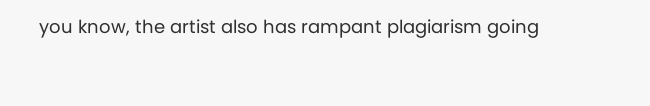you know, the artist also has rampant plagiarism going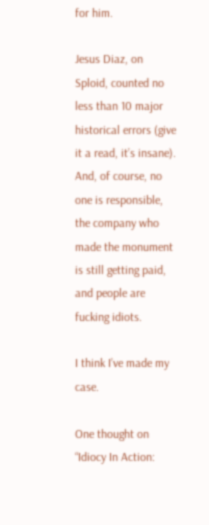for him.

Jesus Diaz, on Sploid, counted no less than 10 major historical errors (give it a read, it’s insane). And, of course, no one is responsible, the company who made the monument is still getting paid, and people are fucking idiots.

I think I’ve made my case.

One thought on “Idiocy In Action: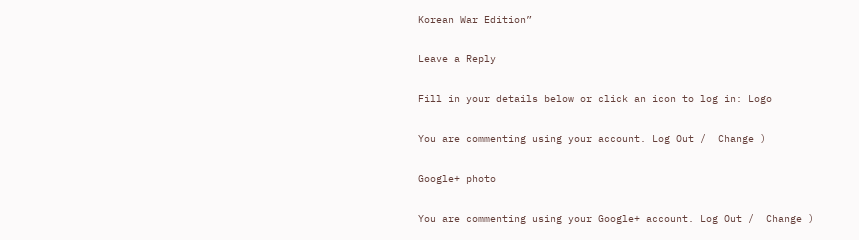Korean War Edition”

Leave a Reply

Fill in your details below or click an icon to log in: Logo

You are commenting using your account. Log Out /  Change )

Google+ photo

You are commenting using your Google+ account. Log Out /  Change )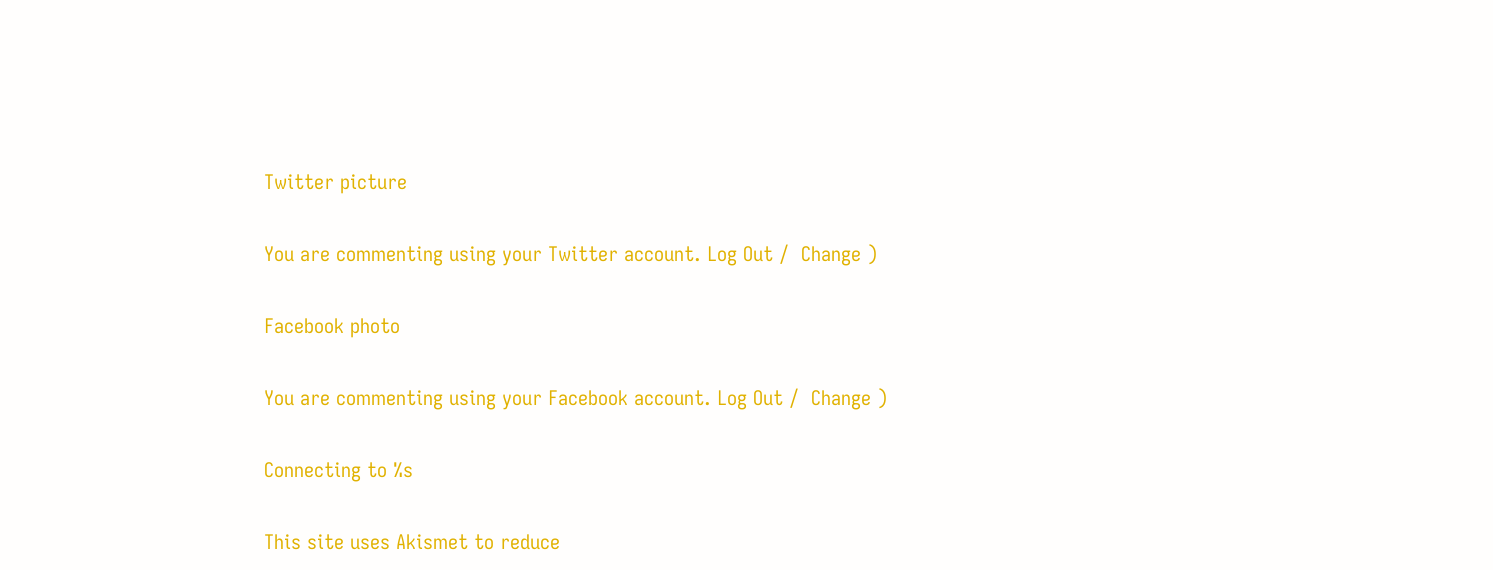Twitter picture

You are commenting using your Twitter account. Log Out /  Change )

Facebook photo

You are commenting using your Facebook account. Log Out /  Change )

Connecting to %s

This site uses Akismet to reduce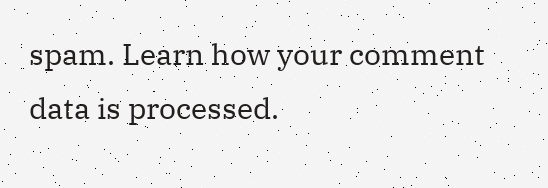spam. Learn how your comment data is processed.